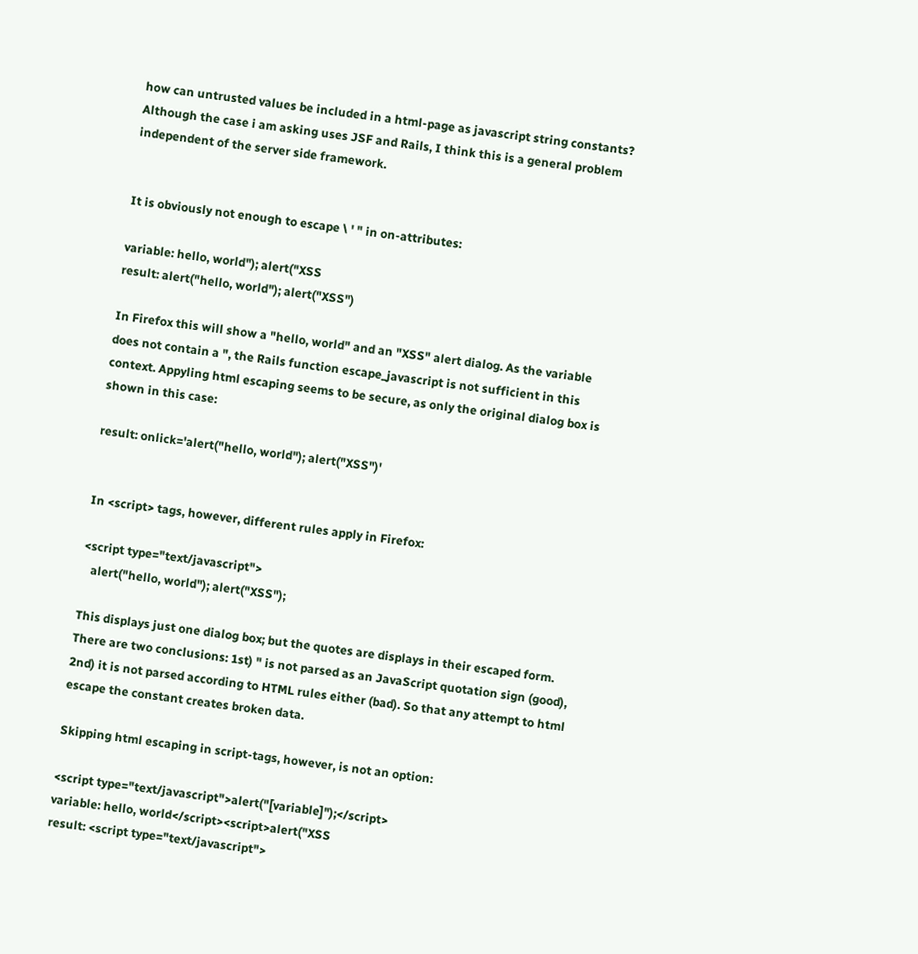how can untrusted values be included in a html-page as javascript string constants? Although the case i am asking uses JSF and Rails, I think this is a general problem independent of the server side framework.


It is obviously not enough to escape \ ' " in on-attributes:

variable: hello, world"); alert("XSS
result: alert("hello, world"); alert("XSS")

In Firefox this will show a "hello, world" and an "XSS" alert dialog. As the variable does not contain a ", the Rails function escape_javascript is not sufficient in this context. Appyling html escaping seems to be secure, as only the original dialog box is shown in this case:

result: onlick='alert("hello, world"); alert("XSS")'


In <script> tags, however, different rules apply in Firefox:

<script type="text/javascript">
   alert("hello, world"); alert("XSS");

This displays just one dialog box; but the quotes are displays in their escaped form. There are two conclusions: 1st) " is not parsed as an JavaScript quotation sign (good), 2nd) it is not parsed according to HTML rules either (bad). So that any attempt to html escape the constant creates broken data.

Skipping html escaping in script-tags, however, is not an option:

<script type="text/javascript">alert("[variable]");</script>
variable: hello, world</script><script>alert("XSS
result: <script type="text/javascript">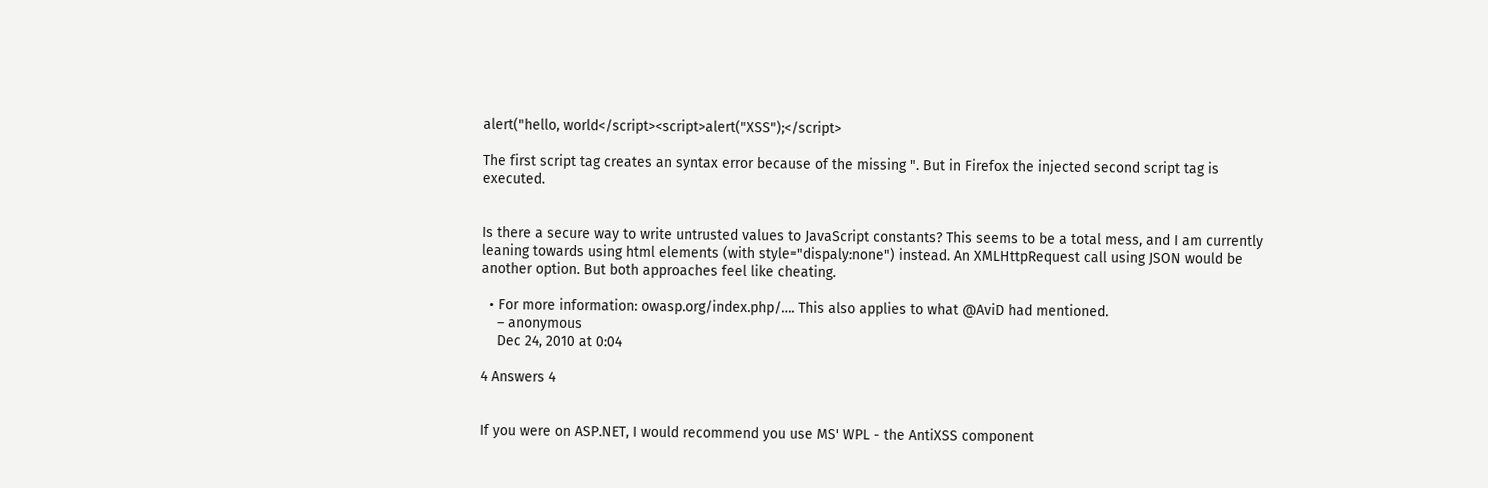alert("hello, world</script><script>alert("XSS");</script>

The first script tag creates an syntax error because of the missing ". But in Firefox the injected second script tag is executed.


Is there a secure way to write untrusted values to JavaScript constants? This seems to be a total mess, and I am currently leaning towards using html elements (with style="dispaly:none") instead. An XMLHttpRequest call using JSON would be another option. But both approaches feel like cheating.

  • For more information: owasp.org/index.php/…. This also applies to what @AviD had mentioned.
    – anonymous
    Dec 24, 2010 at 0:04

4 Answers 4


If you were on ASP.NET, I would recommend you use MS' WPL - the AntiXSS component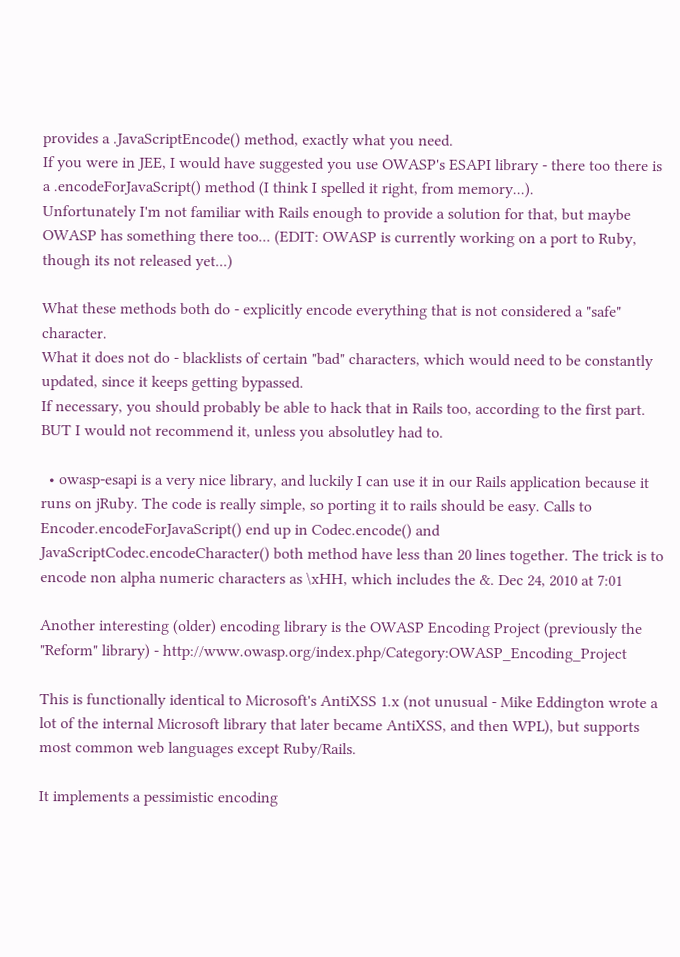provides a .JavaScriptEncode() method, exactly what you need.
If you were in JEE, I would have suggested you use OWASP's ESAPI library - there too there is a .encodeForJavaScript() method (I think I spelled it right, from memory...).
Unfortunately I'm not familiar with Rails enough to provide a solution for that, but maybe OWASP has something there too... (EDIT: OWASP is currently working on a port to Ruby, though its not released yet...)

What these methods both do - explicitly encode everything that is not considered a "safe" character.
What it does not do - blacklists of certain "bad" characters, which would need to be constantly updated, since it keeps getting bypassed.
If necessary, you should probably be able to hack that in Rails too, according to the first part. BUT I would not recommend it, unless you absolutley had to.

  • owasp-esapi is a very nice library, and luckily I can use it in our Rails application because it runs on jRuby. The code is really simple, so porting it to rails should be easy. Calls to Encoder.encodeForJavaScript() end up in Codec.encode() and JavaScriptCodec.encodeCharacter() both method have less than 20 lines together. The trick is to encode non alpha numeric characters as \xHH, which includes the &. Dec 24, 2010 at 7:01

Another interesting (older) encoding library is the OWASP Encoding Project (previously the "Reform" library) - http://www.owasp.org/index.php/Category:OWASP_Encoding_Project

This is functionally identical to Microsoft's AntiXSS 1.x (not unusual - Mike Eddington wrote a lot of the internal Microsoft library that later became AntiXSS, and then WPL), but supports most common web languages except Ruby/Rails.

It implements a pessimistic encoding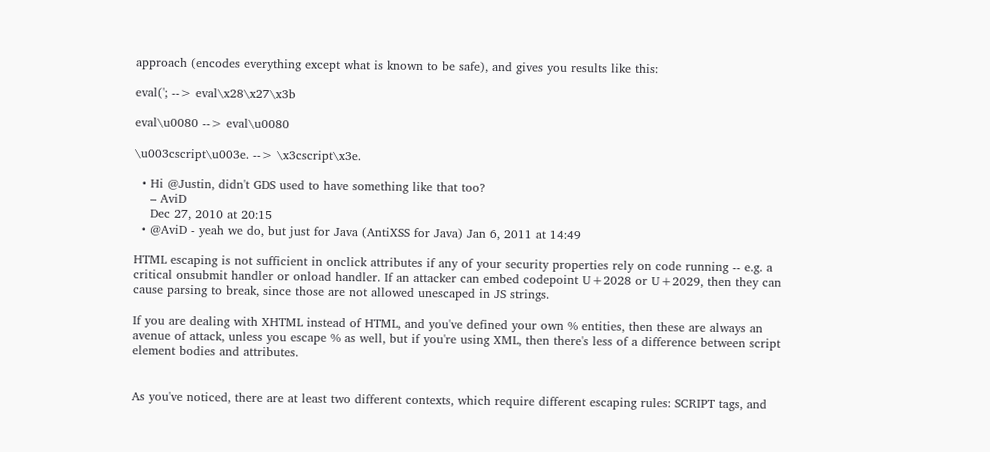approach (encodes everything except what is known to be safe), and gives you results like this:

eval('; --> eval\x28\x27\x3b

eval\u0080 --> eval\u0080

\u003cscript\u003e. --> \x3cscript\x3e.

  • Hi @Justin, didn't GDS used to have something like that too?
    – AviD
    Dec 27, 2010 at 20:15
  • @AviD - yeah we do, but just for Java (AntiXSS for Java) Jan 6, 2011 at 14:49

HTML escaping is not sufficient in onclick attributes if any of your security properties rely on code running -- e.g. a critical onsubmit handler or onload handler. If an attacker can embed codepoint U+2028 or U+2029, then they can cause parsing to break, since those are not allowed unescaped in JS strings.

If you are dealing with XHTML instead of HTML, and you've defined your own % entities, then these are always an avenue of attack, unless you escape % as well, but if you're using XML, then there's less of a difference between script element bodies and attributes.


As you've noticed, there are at least two different contexts, which require different escaping rules: SCRIPT tags, and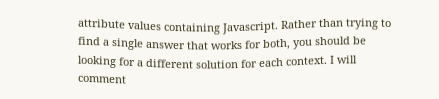attribute values containing Javascript. Rather than trying to find a single answer that works for both, you should be looking for a different solution for each context. I will comment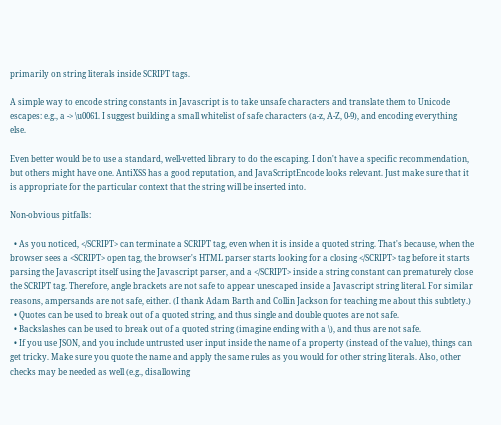primarily on string literals inside SCRIPT tags.

A simple way to encode string constants in Javascript is to take unsafe characters and translate them to Unicode escapes: e.g., a -> \u0061. I suggest building a small whitelist of safe characters (a-z, A-Z, 0-9), and encoding everything else.

Even better would be to use a standard, well-vetted library to do the escaping. I don't have a specific recommendation, but others might have one. AntiXSS has a good reputation, and JavaScriptEncode looks relevant. Just make sure that it is appropriate for the particular context that the string will be inserted into.

Non-obvious pitfalls:

  • As you noticed, </SCRIPT> can terminate a SCRIPT tag, even when it is inside a quoted string. That's because, when the browser sees a <SCRIPT> open tag, the browser's HTML parser starts looking for a closing </SCRIPT> tag before it starts parsing the Javascript itself using the Javascript parser, and a </SCRIPT> inside a string constant can prematurely close the SCRIPT tag. Therefore, angle brackets are not safe to appear unescaped inside a Javascript string literal. For similar reasons, ampersands are not safe, either. (I thank Adam Barth and Collin Jackson for teaching me about this subtlety.)
  • Quotes can be used to break out of a quoted string, and thus single and double quotes are not safe.
  • Backslashes can be used to break out of a quoted string (imagine ending with a \), and thus are not safe.
  • If you use JSON, and you include untrusted user input inside the name of a property (instead of the value), things can get tricky. Make sure you quote the name and apply the same rules as you would for other string literals. Also, other checks may be needed as well (e.g., disallowing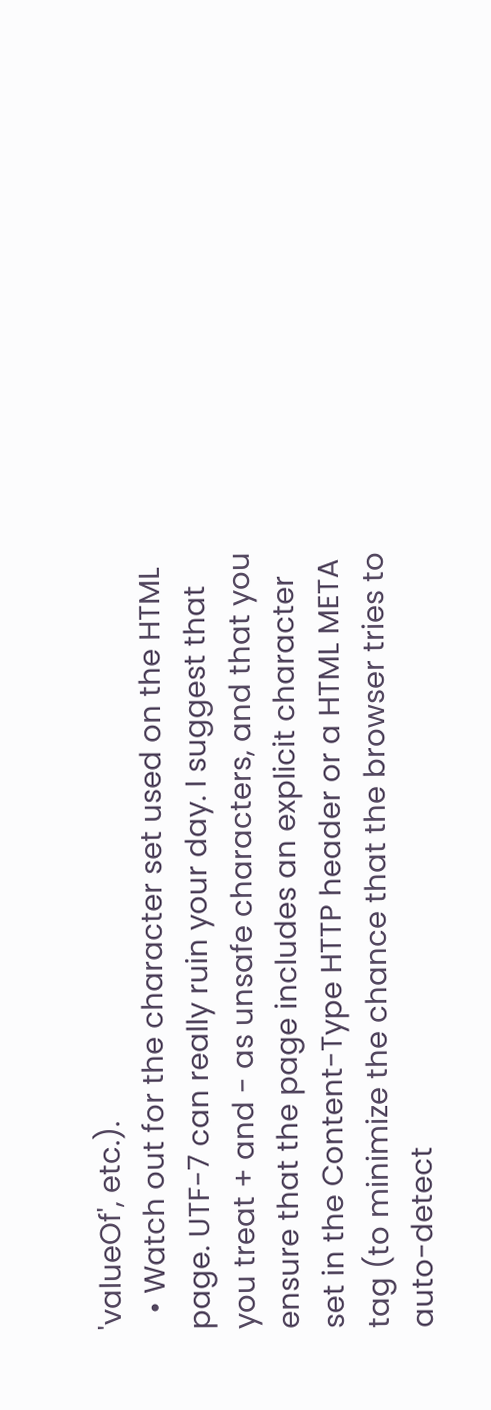'valueOf', etc.).
  • Watch out for the character set used on the HTML page. UTF-7 can really ruin your day. I suggest that you treat + and - as unsafe characters, and that you ensure that the page includes an explicit character set in the Content-Type HTTP header or a HTML META tag (to minimize the chance that the browser tries to auto-detect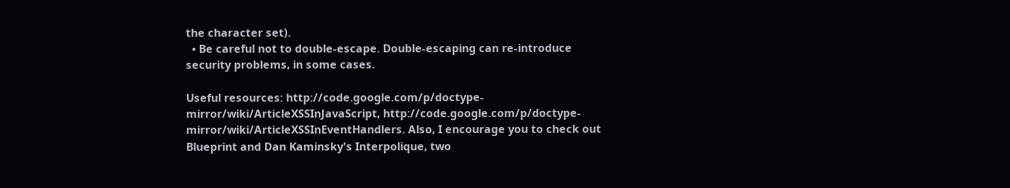the character set).
  • Be careful not to double-escape. Double-escaping can re-introduce security problems, in some cases.

Useful resources: http://code.google.com/p/doctype-mirror/wiki/ArticleXSSInJavaScript, http://code.google.com/p/doctype-mirror/wiki/ArticleXSSInEventHandlers. Also, I encourage you to check out Blueprint and Dan Kaminsky's Interpolique, two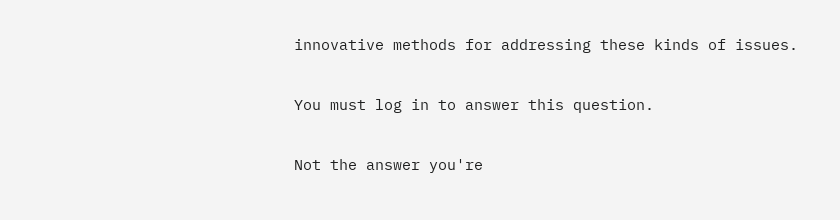innovative methods for addressing these kinds of issues.

You must log in to answer this question.

Not the answer you're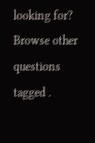looking for? Browse other questions tagged .